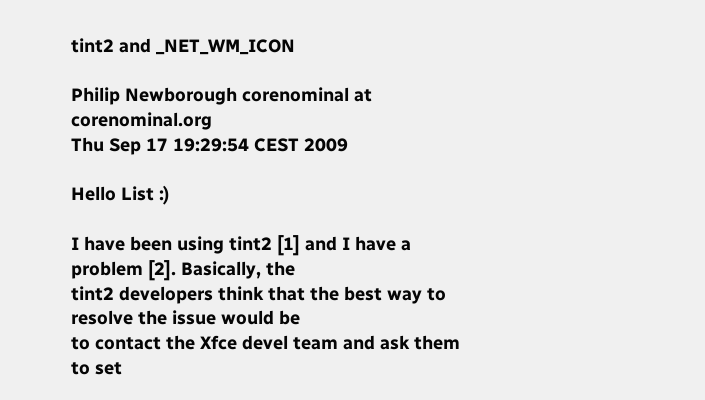tint2 and _NET_WM_ICON

Philip Newborough corenominal at corenominal.org
Thu Sep 17 19:29:54 CEST 2009

Hello List :)

I have been using tint2 [1] and I have a problem [2]. Basically, the
tint2 developers think that the best way to resolve the issue would be
to contact the Xfce devel team and ask them to set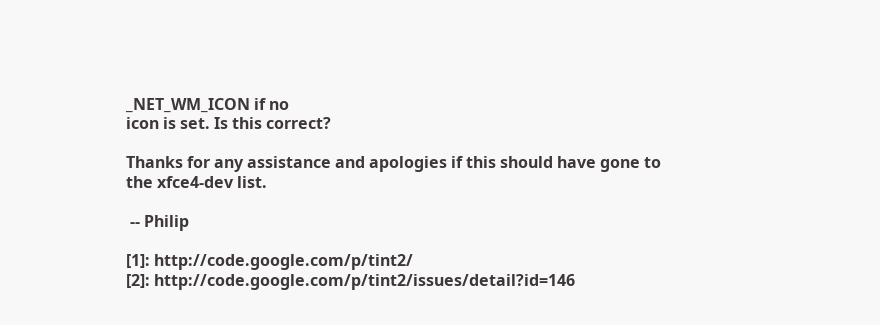_NET_WM_ICON if no
icon is set. Is this correct?

Thanks for any assistance and apologies if this should have gone to
the xfce4-dev list.

 -- Philip

[1]: http://code.google.com/p/tint2/
[2]: http://code.google.com/p/tint2/issues/detail?id=146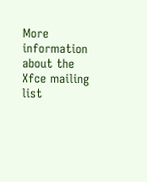More information about the Xfce mailing list